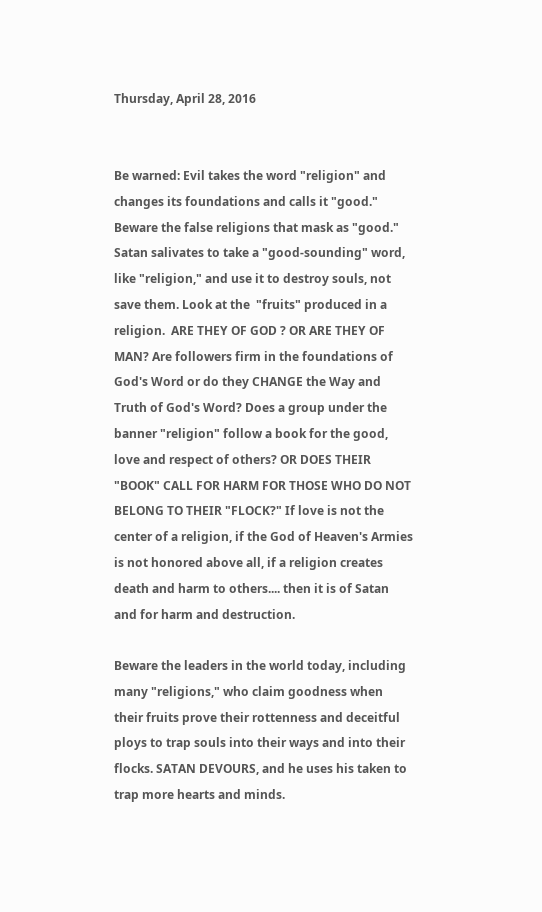Thursday, April 28, 2016


Be warned: Evil takes the word "religion" and changes its foundations and calls it "good." Beware the false religions that mask as "good." Satan salivates to take a "good-sounding" word, like "religion," and use it to destroy souls, not save them. Look at the  "fruits" produced in a religion.  ARE THEY OF GOD ? OR ARE THEY OF MAN? Are followers firm in the foundations of God's Word or do they CHANGE the Way and Truth of God's Word? Does a group under the banner "religion" follow a book for the good, love and respect of others? OR DOES THEIR "BOOK" CALL FOR HARM FOR THOSE WHO DO NOT BELONG TO THEIR "FLOCK?" If love is not the center of a religion, if the God of Heaven's Armies is not honored above all, if a religion creates death and harm to others.... then it is of Satan and for harm and destruction.

Beware the leaders in the world today, including many "religions," who claim goodness when their fruits prove their rottenness and deceitful ploys to trap souls into their ways and into their flocks. SATAN DEVOURS, and he uses his taken to trap more hearts and minds.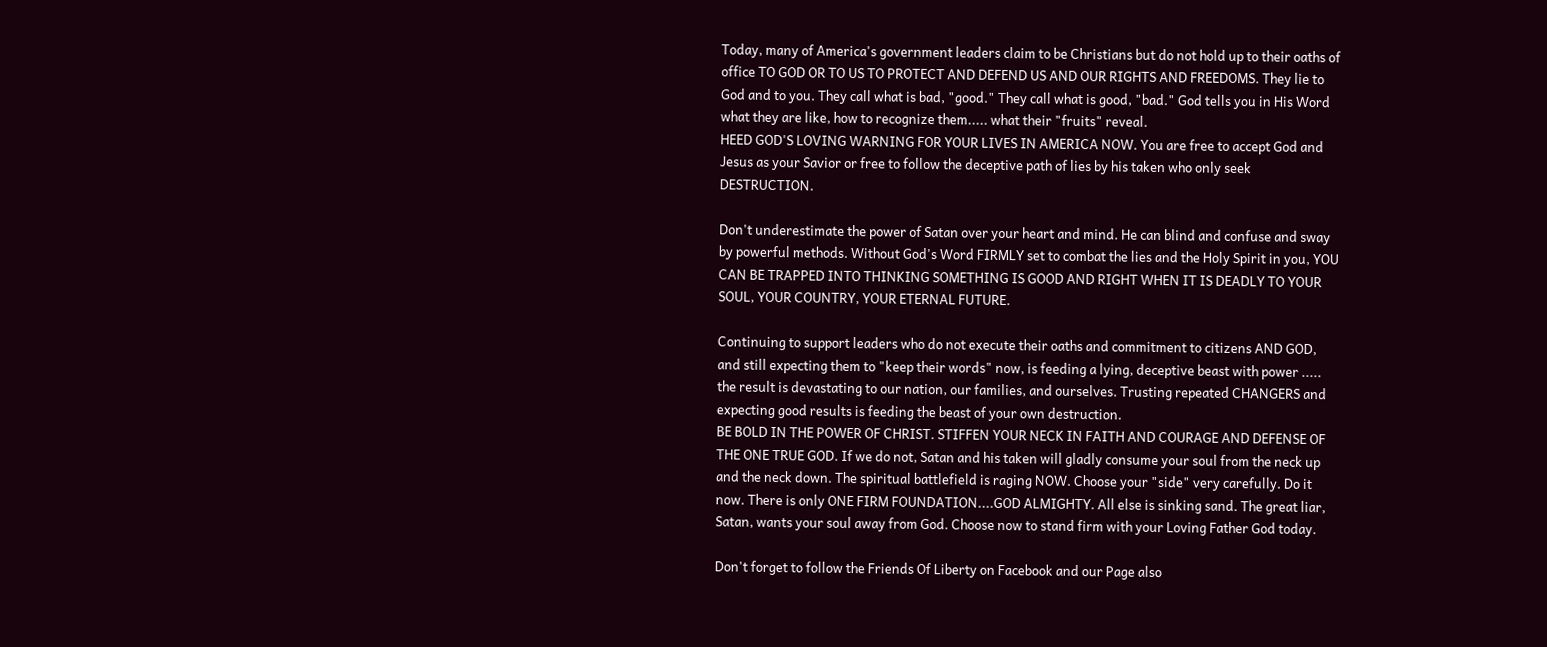Today, many of America's government leaders claim to be Christians but do not hold up to their oaths of office TO GOD OR TO US TO PROTECT AND DEFEND US AND OUR RIGHTS AND FREEDOMS. They lie to God and to you. They call what is bad, "good." They call what is good, "bad." God tells you in His Word what they are like, how to recognize them..... what their "fruits" reveal.
HEED GOD'S LOVING WARNING FOR YOUR LIVES IN AMERICA NOW. You are free to accept God and Jesus as your Savior or free to follow the deceptive path of lies by his taken who only seek DESTRUCTION.

Don't underestimate the power of Satan over your heart and mind. He can blind and confuse and sway by powerful methods. Without God's Word FIRMLY set to combat the lies and the Holy Spirit in you, YOU CAN BE TRAPPED INTO THINKING SOMETHING IS GOOD AND RIGHT WHEN IT IS DEADLY TO YOUR SOUL, YOUR COUNTRY, YOUR ETERNAL FUTURE.

Continuing to support leaders who do not execute their oaths and commitment to citizens AND GOD, and still expecting them to "keep their words" now, is feeding a lying, deceptive beast with power ..... the result is devastating to our nation, our families, and ourselves. Trusting repeated CHANGERS and expecting good results is feeding the beast of your own destruction.
BE BOLD IN THE POWER OF CHRIST. STIFFEN YOUR NECK IN FAITH AND COURAGE AND DEFENSE OF THE ONE TRUE GOD. If we do not, Satan and his taken will gladly consume your soul from the neck up and the neck down. The spiritual battlefield is raging NOW. Choose your "side" very carefully. Do it now. There is only ONE FIRM FOUNDATION....GOD ALMIGHTY. All else is sinking sand. The great liar, Satan, wants your soul away from God. Choose now to stand firm with your Loving Father God today.

Don't forget to follow the Friends Of Liberty on Facebook and our Page also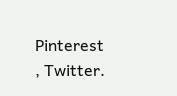Pinterest , Twitter.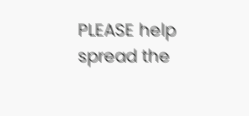PLEASE help spread the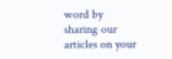word by sharing our articles on your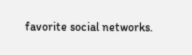favorite social networks.